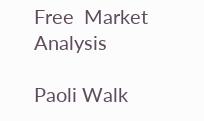Free  Market Analysis

Paoli Walk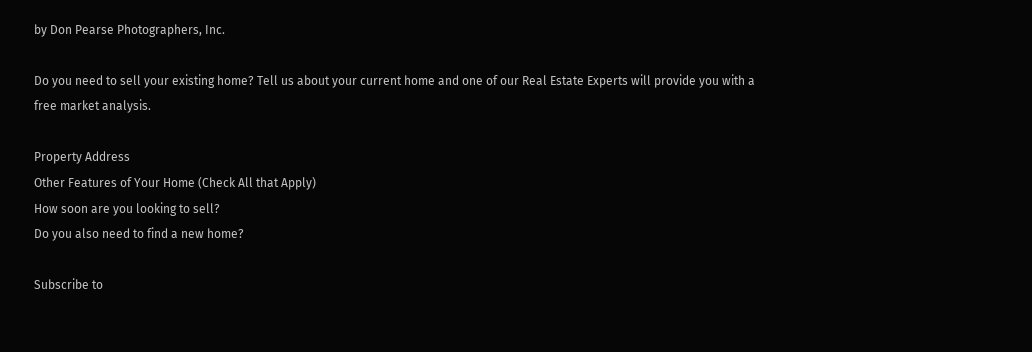by Don Pearse Photographers, Inc.

Do you need to sell your existing home? Tell us about your current home and one of our Real Estate Experts will provide you with a free market analysis.

Property Address
Other Features of Your Home (Check All that Apply)
How soon are you looking to sell?
Do you also need to find a new home?

Subscribe to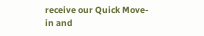receive our Quick Move-in and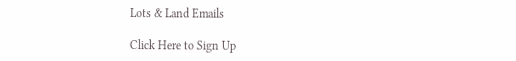Lots & Land Emails

Click Here to Sign Up